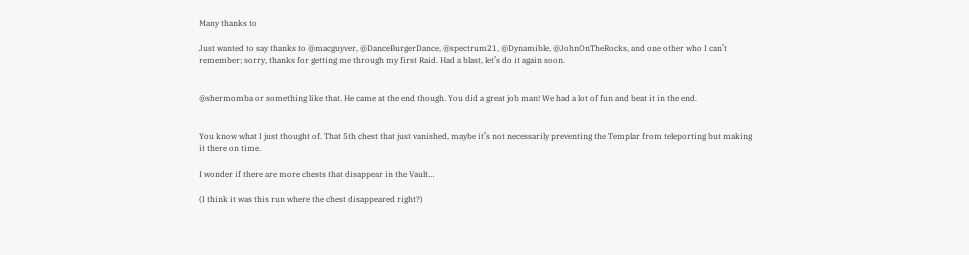Many thanks to

Just wanted to say thanks to @macguyver, @DanceBurgerDance, @spectrum21, @Dynamible, @JohnOnTheRocks, and one other who I can’t remember; sorry, thanks for getting me through my first Raid. Had a blast, let’s do it again soon.


@shermomba or something like that. He came at the end though. You did a great job man! We had a lot of fun and beat it in the end.


You know what I just thought of. That 5th chest that just vanished, maybe it’s not necessarily preventing the Templar from teleporting but making it there on time.

I wonder if there are more chests that disappear in the Vault…

(I think it was this run where the chest disappeared right?)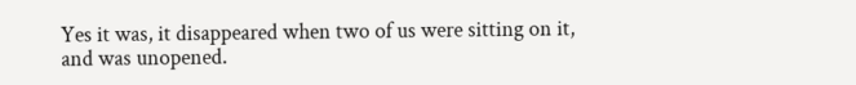Yes it was, it disappeared when two of us were sitting on it, and was unopened.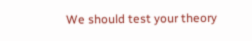We should test your theory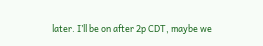later. I’ll be on after 2p CDT, maybe we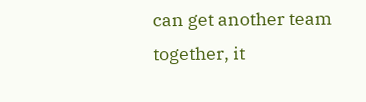can get another team together, it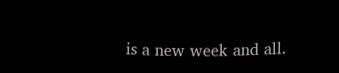is a new week and all.